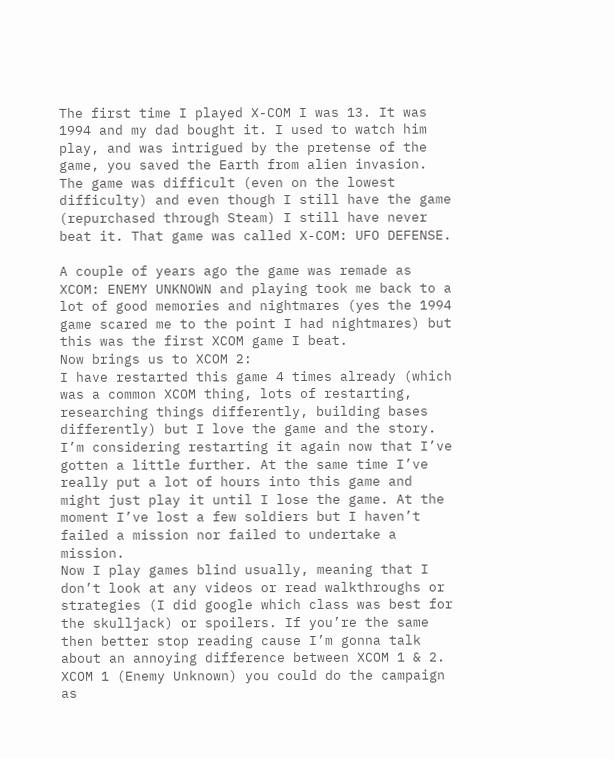The first time I played X-COM I was 13. It was 1994 and my dad bought it. I used to watch him play, and was intrigued by the pretense of the game, you saved the Earth from alien invasion. The game was difficult (even on the lowest difficulty) and even though I still have the game (repurchased through Steam) I still have never beat it. That game was called X-COM: UFO DEFENSE.

A couple of years ago the game was remade as XCOM: ENEMY UNKNOWN and playing took me back to a lot of good memories and nightmares (yes the 1994 game scared me to the point I had nightmares) but this was the first XCOM game I beat.
Now brings us to XCOM 2:
I have restarted this game 4 times already (which was a common XCOM thing, lots of restarting, researching things differently, building bases differently) but I love the game and the story. I’m considering restarting it again now that I’ve gotten a little further. At the same time I’ve really put a lot of hours into this game and might just play it until I lose the game. At the moment I’ve lost a few soldiers but I haven’t failed a mission nor failed to undertake a mission.
Now I play games blind usually, meaning that I don’t look at any videos or read walkthroughs or strategies (I did google which class was best for the skulljack) or spoilers. If you’re the same then better stop reading cause I’m gonna talk about an annoying difference between XCOM 1 & 2.
XCOM 1 (Enemy Unknown) you could do the campaign as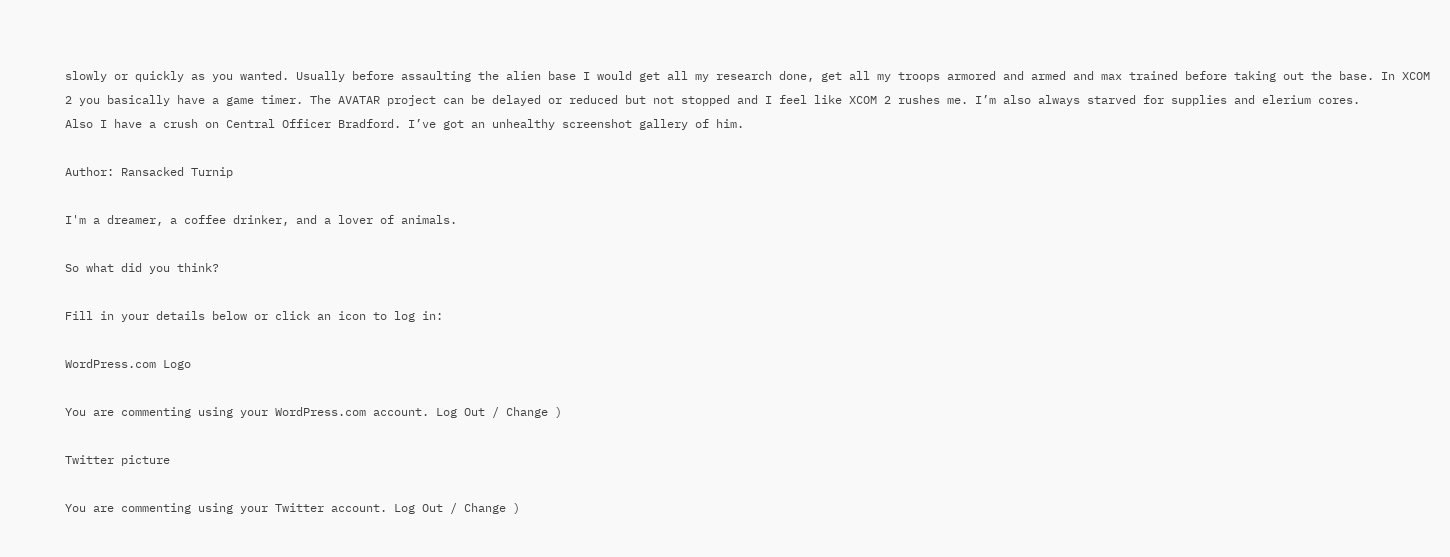slowly or quickly as you wanted. Usually before assaulting the alien base I would get all my research done, get all my troops armored and armed and max trained before taking out the base. In XCOM 2 you basically have a game timer. The AVATAR project can be delayed or reduced but not stopped and I feel like XCOM 2 rushes me. I’m also always starved for supplies and elerium cores.
Also I have a crush on Central Officer Bradford. I’ve got an unhealthy screenshot gallery of him.

Author: Ransacked Turnip

I'm a dreamer, a coffee drinker, and a lover of animals.

So what did you think?

Fill in your details below or click an icon to log in:

WordPress.com Logo

You are commenting using your WordPress.com account. Log Out / Change )

Twitter picture

You are commenting using your Twitter account. Log Out / Change )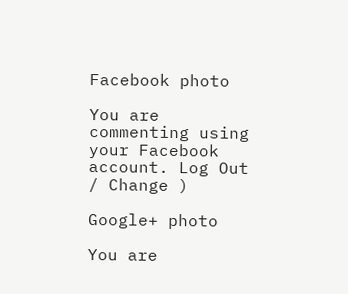Facebook photo

You are commenting using your Facebook account. Log Out / Change )

Google+ photo

You are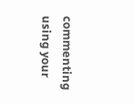commenting using your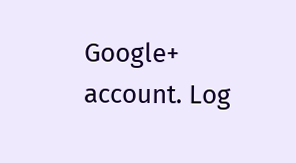Google+ account. Log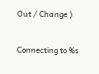Out / Change )

Connecting to %s